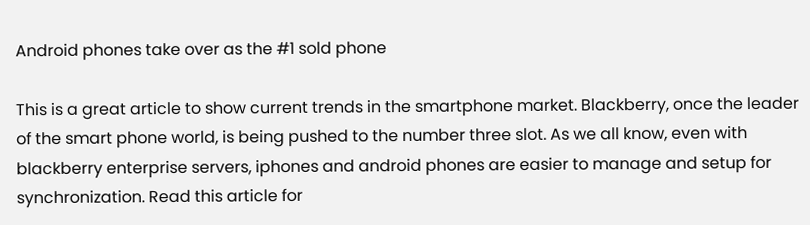Android phones take over as the #1 sold phone

This is a great article to show current trends in the smartphone market. Blackberry, once the leader of the smart phone world, is being pushed to the number three slot. As we all know, even with blackberry enterprise servers, iphones and android phones are easier to manage and setup for synchronization. Read this article for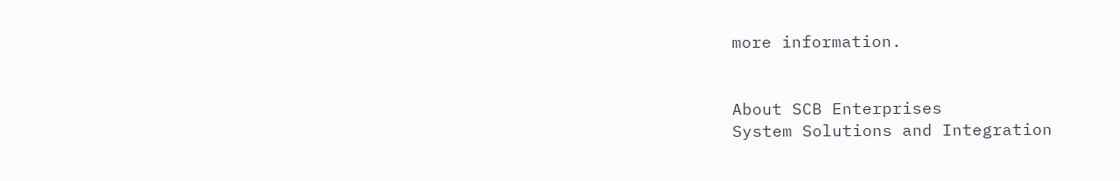more information.


About SCB Enterprises
System Solutions and Integration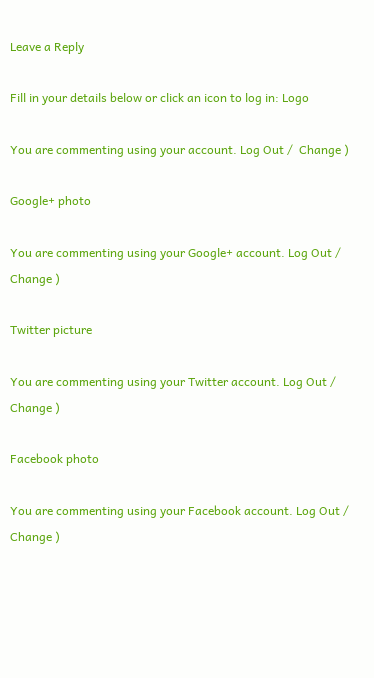Leave a Reply

Fill in your details below or click an icon to log in: Logo

You are commenting using your account. Log Out /  Change )

Google+ photo

You are commenting using your Google+ account. Log Out /  Change )

Twitter picture

You are commenting using your Twitter account. Log Out /  Change )

Facebook photo

You are commenting using your Facebook account. Log Out /  Change )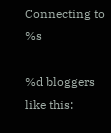Connecting to %s

%d bloggers like this: